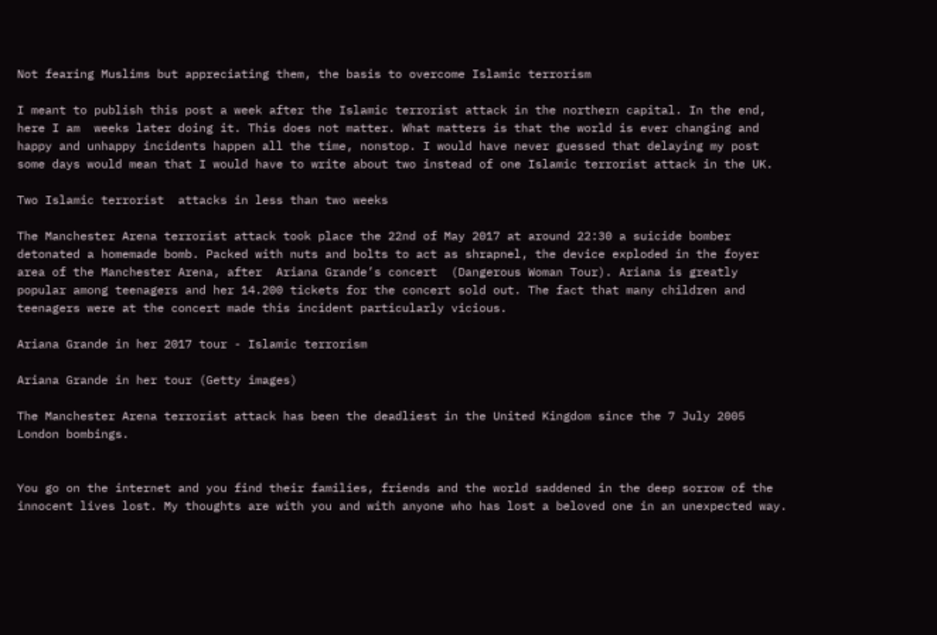Not fearing Muslims but appreciating them, the basis to overcome Islamic terrorism

I meant to publish this post a week after the Islamic terrorist attack in the northern capital. In the end, here I am  weeks later doing it. This does not matter. What matters is that the world is ever changing and happy and unhappy incidents happen all the time, nonstop. I would have never guessed that delaying my post some days would mean that I would have to write about two instead of one Islamic terrorist attack in the UK.

Two Islamic terrorist  attacks in less than two weeks

The Manchester Arena terrorist attack took place the 22nd of May 2017 at around 22:30 a suicide bomber detonated a homemade bomb. Packed with nuts and bolts to act as shrapnel, the device exploded in the foyer area of the Manchester Arena, after  Ariana Grande’s concert  (Dangerous Woman Tour). Ariana is greatly popular among teenagers and her 14.200 tickets for the concert sold out. The fact that many children and teenagers were at the concert made this incident particularly vicious.

Ariana Grande in her 2017 tour - Islamic terrorism

Ariana Grande in her tour (Getty images)

The Manchester Arena terrorist attack has been the deadliest in the United Kingdom since the 7 July 2005 London bombings.


You go on the internet and you find their families, friends and the world saddened in the deep sorrow of the innocent lives lost. My thoughts are with you and with anyone who has lost a beloved one in an unexpected way.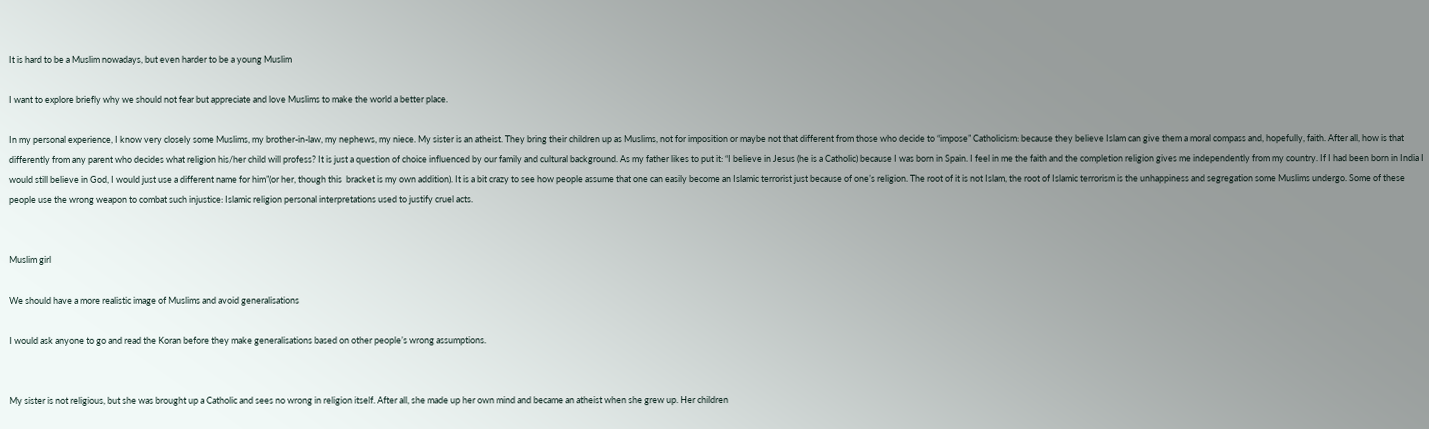It is hard to be a Muslim nowadays, but even harder to be a young Muslim

I want to explore briefly why we should not fear but appreciate and love Muslims to make the world a better place.

In my personal experience, I know very closely some Muslims, my brother-in-law, my nephews, my niece. My sister is an atheist. They bring their children up as Muslims, not for imposition or maybe not that different from those who decide to “impose” Catholicism: because they believe Islam can give them a moral compass and, hopefully, faith. After all, how is that differently from any parent who decides what religion his/her child will profess? It is just a question of choice influenced by our family and cultural background. As my father likes to put it: “I believe in Jesus (he is a Catholic) because I was born in Spain. I feel in me the faith and the completion religion gives me independently from my country. If I had been born in India I would still believe in God, I would just use a different name for him”(or her, though this  bracket is my own addition). It is a bit crazy to see how people assume that one can easily become an Islamic terrorist just because of one’s religion. The root of it is not Islam, the root of Islamic terrorism is the unhappiness and segregation some Muslims undergo. Some of these people use the wrong weapon to combat such injustice: Islamic religion personal interpretations used to justify cruel acts.


Muslim girl

We should have a more realistic image of Muslims and avoid generalisations

I would ask anyone to go and read the Koran before they make generalisations based on other people’s wrong assumptions.


My sister is not religious, but she was brought up a Catholic and sees no wrong in religion itself. After all, she made up her own mind and became an atheist when she grew up. Her children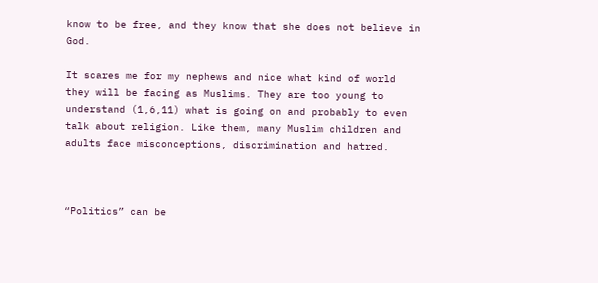know to be free, and they know that she does not believe in God.

It scares me for my nephews and nice what kind of world they will be facing as Muslims. They are too young to understand (1,6,11) what is going on and probably to even talk about religion. Like them, many Muslim children and adults face misconceptions, discrimination and hatred.



“Politics” can be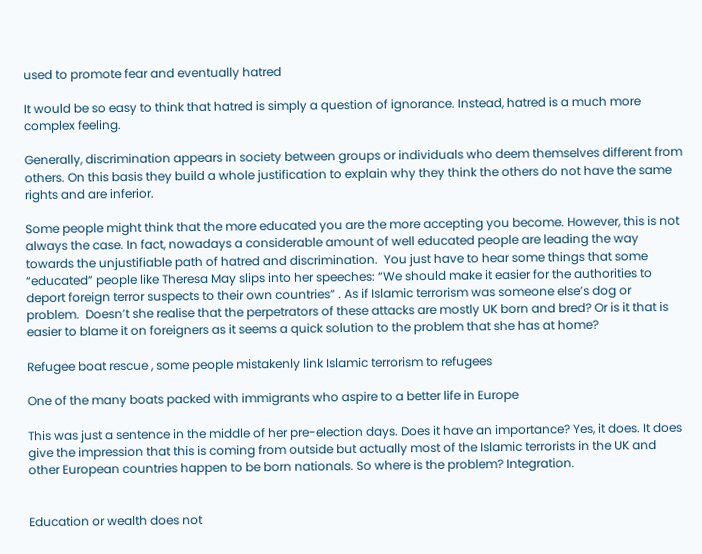used to promote fear and eventually hatred

It would be so easy to think that hatred is simply a question of ignorance. Instead, hatred is a much more complex feeling.

Generally, discrimination appears in society between groups or individuals who deem themselves different from others. On this basis they build a whole justification to explain why they think the others do not have the same rights and are inferior.

Some people might think that the more educated you are the more accepting you become. However, this is not always the case. In fact, nowadays a considerable amount of well educated people are leading the way towards the unjustifiable path of hatred and discrimination.  You just have to hear some things that some “educated” people like Theresa May slips into her speeches: “We should make it easier for the authorities to deport foreign terror suspects to their own countries” . As if Islamic terrorism was someone else’s dog or problem.  Doesn’t she realise that the perpetrators of these attacks are mostly UK born and bred? Or is it that is easier to blame it on foreigners as it seems a quick solution to the problem that she has at home?

Refugee boat rescue , some people mistakenly link Islamic terrorism to refugees

One of the many boats packed with immigrants who aspire to a better life in Europe

This was just a sentence in the middle of her pre-election days. Does it have an importance? Yes, it does. It does give the impression that this is coming from outside but actually most of the Islamic terrorists in the UK and other European countries happen to be born nationals. So where is the problem? Integration.


Education or wealth does not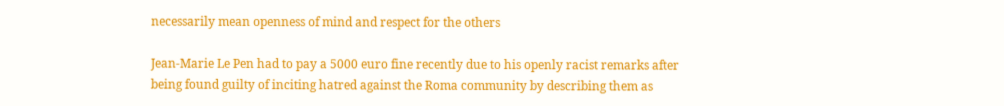necessarily mean openness of mind and respect for the others

Jean-Marie Le Pen had to pay a 5000 euro fine recently due to his openly racist remarks after   being found guilty of inciting hatred against the Roma community by describing them as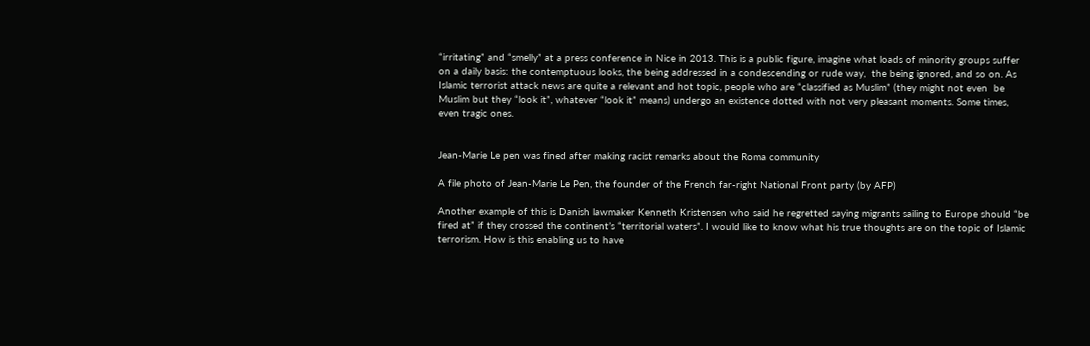“irritating” and “smelly” at a press conference in Nice in 2013. This is a public figure, imagine what loads of minority groups suffer on a daily basis: the contemptuous looks, the being addressed in a condescending or rude way,  the being ignored, and so on. As Islamic terrorist attack news are quite a relevant and hot topic, people who are “classified as Muslim” (they might not even  be Muslim but they “look it”, whatever “look it” means) undergo an existence dotted with not very pleasant moments. Some times, even tragic ones.


Jean-Marie Le pen was fined after making racist remarks about the Roma community

A file photo of Jean-Marie Le Pen, the founder of the French far-right National Front party (by AFP)

Another example of this is Danish lawmaker Kenneth Kristensen who said he regretted saying migrants sailing to Europe should “be fired at” if they crossed the continent’s “territorial waters”. I would like to know what his true thoughts are on the topic of Islamic terrorism. How is this enabling us to have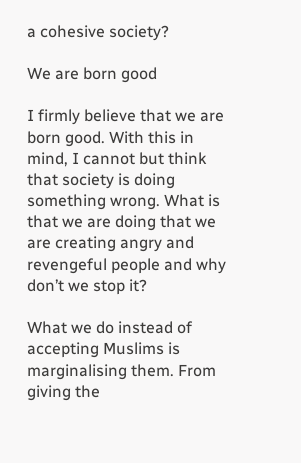a cohesive society?

We are born good

I firmly believe that we are born good. With this in mind, I cannot but think that society is doing something wrong. What is that we are doing that we are creating angry and revengeful people and why don’t we stop it?

What we do instead of accepting Muslims is marginalising them. From  giving the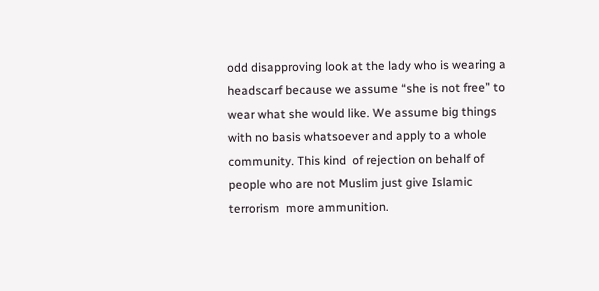odd disapproving look at the lady who is wearing a headscarf because we assume “she is not free” to wear what she would like. We assume big things with no basis whatsoever and apply to a whole community. This kind  of rejection on behalf of people who are not Muslim just give Islamic terrorism  more ammunition.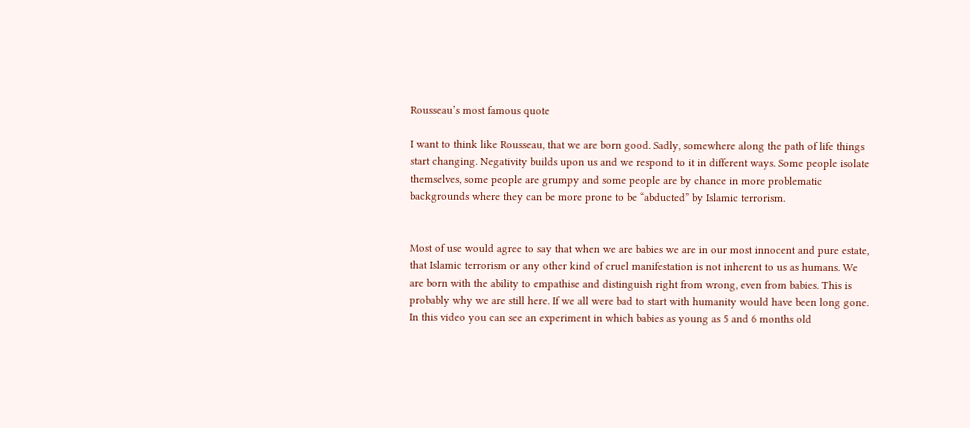Rousseau’s most famous quote

I want to think like Rousseau, that we are born good. Sadly, somewhere along the path of life things start changing. Negativity builds upon us and we respond to it in different ways. Some people isolate themselves, some people are grumpy and some people are by chance in more problematic  backgrounds where they can be more prone to be “abducted” by Islamic terrorism.


Most of use would agree to say that when we are babies we are in our most innocent and pure estate, that Islamic terrorism or any other kind of cruel manifestation is not inherent to us as humans. We are born with the ability to empathise and distinguish right from wrong, even from babies. This is probably why we are still here. If we all were bad to start with humanity would have been long gone. In this video you can see an experiment in which babies as young as 5 and 6 months old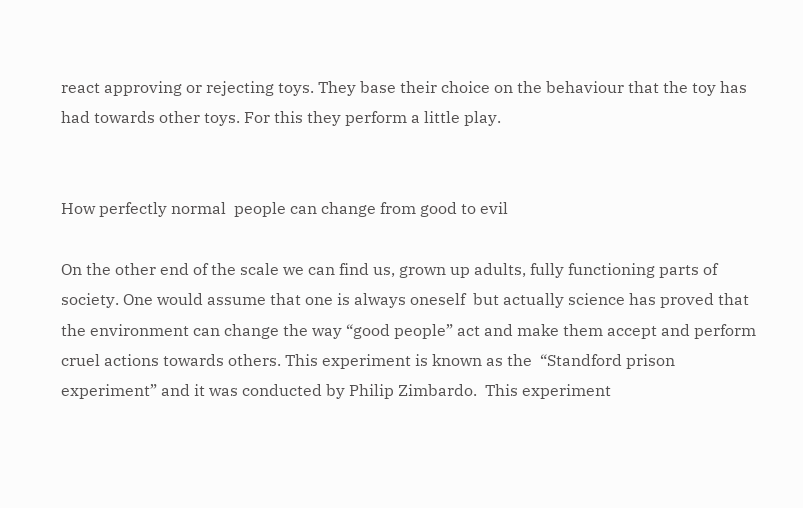react approving or rejecting toys. They base their choice on the behaviour that the toy has had towards other toys. For this they perform a little play.


How perfectly normal  people can change from good to evil

On the other end of the scale we can find us, grown up adults, fully functioning parts of society. One would assume that one is always oneself  but actually science has proved that the environment can change the way “good people” act and make them accept and perform cruel actions towards others. This experiment is known as the  “Standford prison experiment” and it was conducted by Philip Zimbardo.  This experiment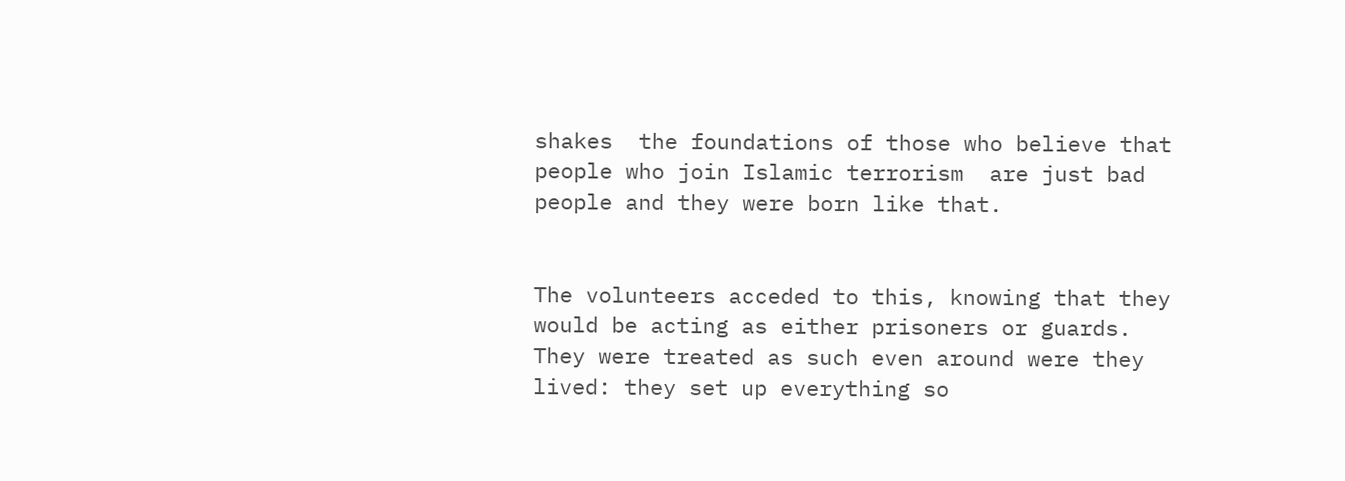shakes  the foundations of those who believe that people who join Islamic terrorism  are just bad people and they were born like that.


The volunteers acceded to this, knowing that they would be acting as either prisoners or guards. They were treated as such even around were they lived: they set up everything so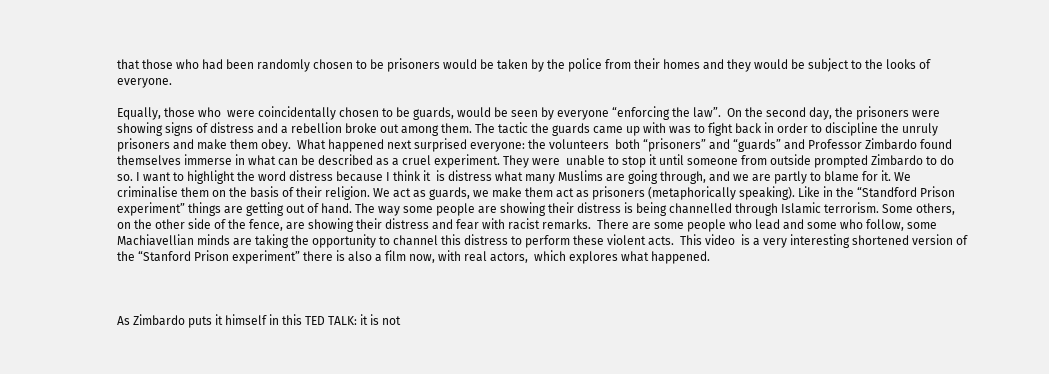that those who had been randomly chosen to be prisoners would be taken by the police from their homes and they would be subject to the looks of everyone.

Equally, those who  were coincidentally chosen to be guards, would be seen by everyone “enforcing the law”.  On the second day, the prisoners were showing signs of distress and a rebellion broke out among them. The tactic the guards came up with was to fight back in order to discipline the unruly prisoners and make them obey.  What happened next surprised everyone: the volunteers  both “prisoners” and “guards” and Professor Zimbardo found themselves immerse in what can be described as a cruel experiment. They were  unable to stop it until someone from outside prompted Zimbardo to do so. I want to highlight the word distress because I think it  is distress what many Muslims are going through, and we are partly to blame for it. We criminalise them on the basis of their religion. We act as guards, we make them act as prisoners (metaphorically speaking). Like in the “Standford Prison experiment” things are getting out of hand. The way some people are showing their distress is being channelled through Islamic terrorism. Some others, on the other side of the fence, are showing their distress and fear with racist remarks.  There are some people who lead and some who follow, some Machiavellian minds are taking the opportunity to channel this distress to perform these violent acts.  This video  is a very interesting shortened version of the “Stanford Prison experiment” there is also a film now, with real actors,  which explores what happened.



As Zimbardo puts it himself in this TED TALK: it is not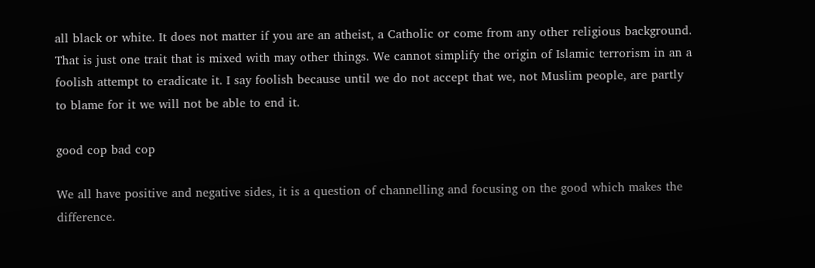all black or white. It does not matter if you are an atheist, a Catholic or come from any other religious background. That is just one trait that is mixed with may other things. We cannot simplify the origin of Islamic terrorism in an a foolish attempt to eradicate it. I say foolish because until we do not accept that we, not Muslim people, are partly to blame for it we will not be able to end it.

good cop bad cop

We all have positive and negative sides, it is a question of channelling and focusing on the good which makes the difference.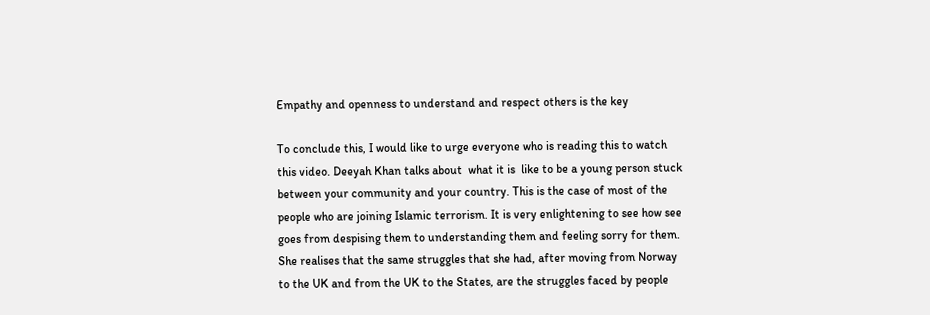Empathy and openness to understand and respect others is the key

To conclude this, I would like to urge everyone who is reading this to watch this video. Deeyah Khan talks about  what it is  like to be a young person stuck between your community and your country. This is the case of most of the people who are joining Islamic terrorism. It is very enlightening to see how see goes from despising them to understanding them and feeling sorry for them. She realises that the same struggles that she had, after moving from Norway to the UK and from the UK to the States, are the struggles faced by people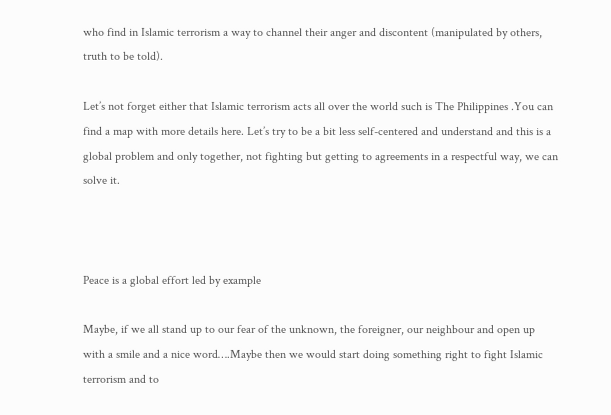who find in Islamic terrorism a way to channel their anger and discontent (manipulated by others, truth to be told).

Let’s not forget either that Islamic terrorism acts all over the world such is The Philippines .You can find a map with more details here. Let’s try to be a bit less self-centered and understand and this is a global problem and only together, not fighting but getting to agreements in a respectful way, we can solve it.



Peace is a global effort led by example

Maybe, if we all stand up to our fear of the unknown, the foreigner, our neighbour and open up with a smile and a nice word….Maybe then we would start doing something right to fight Islamic terrorism and to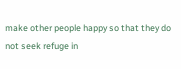make other people happy so that they do not seek refuge in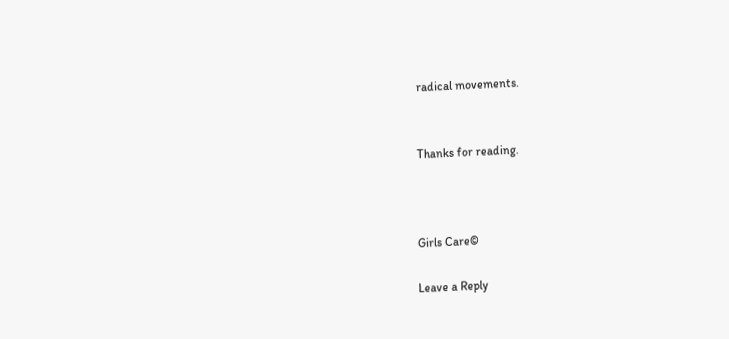radical movements.


Thanks for reading.



Girls Care©

Leave a Reply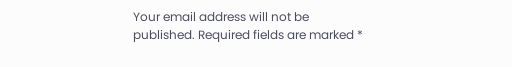Your email address will not be published. Required fields are marked *